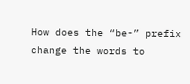How does the “be-” prefix change the words to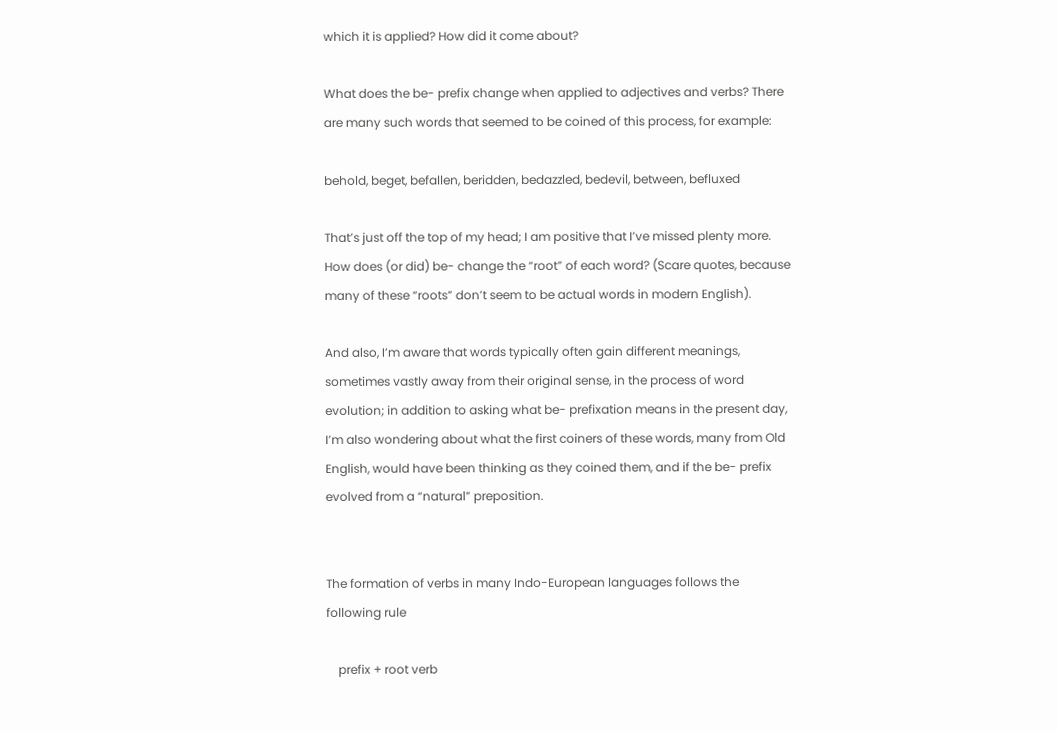which it is applied? How did it come about?

What does the be- prefix change when applied to adjectives and verbs? There are many such words that seemed to be coined of this process, for example:

behold, beget, befallen, beridden, bedazzled, bedevil, between, befluxed

That’s just off the top of my head; I am positive that I’ve missed plenty more. How does (or did) be- change the “root” of each word? (Scare quotes, because many of these “roots” don’t seem to be actual words in modern English).

And also, I’m aware that words typically often gain different meanings, sometimes vastly away from their original sense, in the process of word evolution; in addition to asking what be- prefixation means in the present day, I’m also wondering about what the first coiners of these words, many from Old English, would have been thinking as they coined them, and if the be- prefix evolved from a “natural” preposition.


The formation of verbs in many Indo-European languages follows the following rule

    prefix + root verb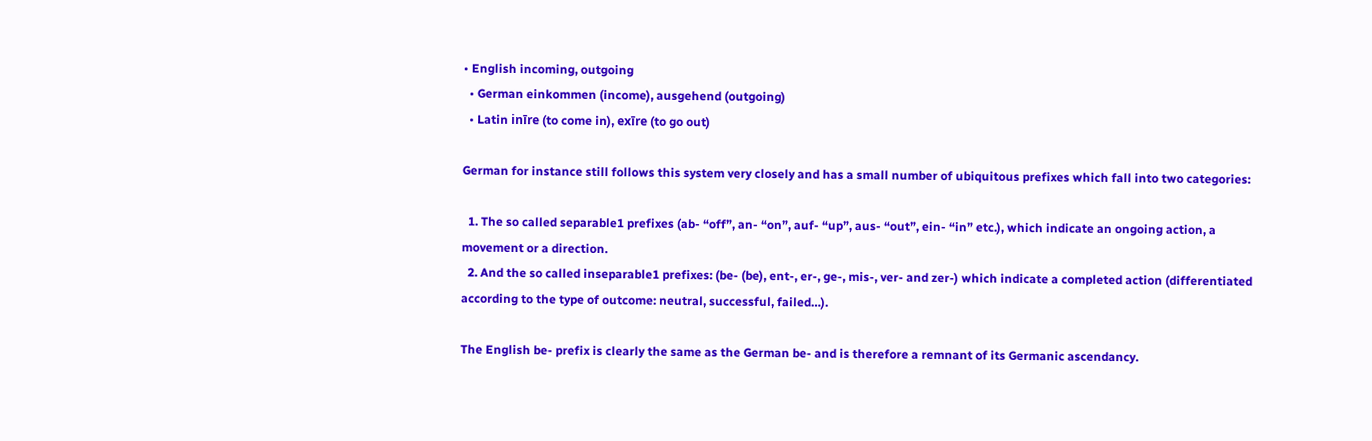• English incoming, outgoing
  • German einkommen (income), ausgehend (outgoing)
  • Latin inīre (to come in), exīre (to go out)

German for instance still follows this system very closely and has a small number of ubiquitous prefixes which fall into two categories:

  1. The so called separable1 prefixes (ab- “off”, an- “on”, auf- “up”, aus- “out”, ein- “in” etc.), which indicate an ongoing action, a movement or a direction.
  2. And the so called inseparable1 prefixes: (be- (be), ent-, er-, ge-, mis-, ver- and zer-) which indicate a completed action (differentiated according to the type of outcome: neutral, successful, failed…).

The English be- prefix is clearly the same as the German be- and is therefore a remnant of its Germanic ascendancy.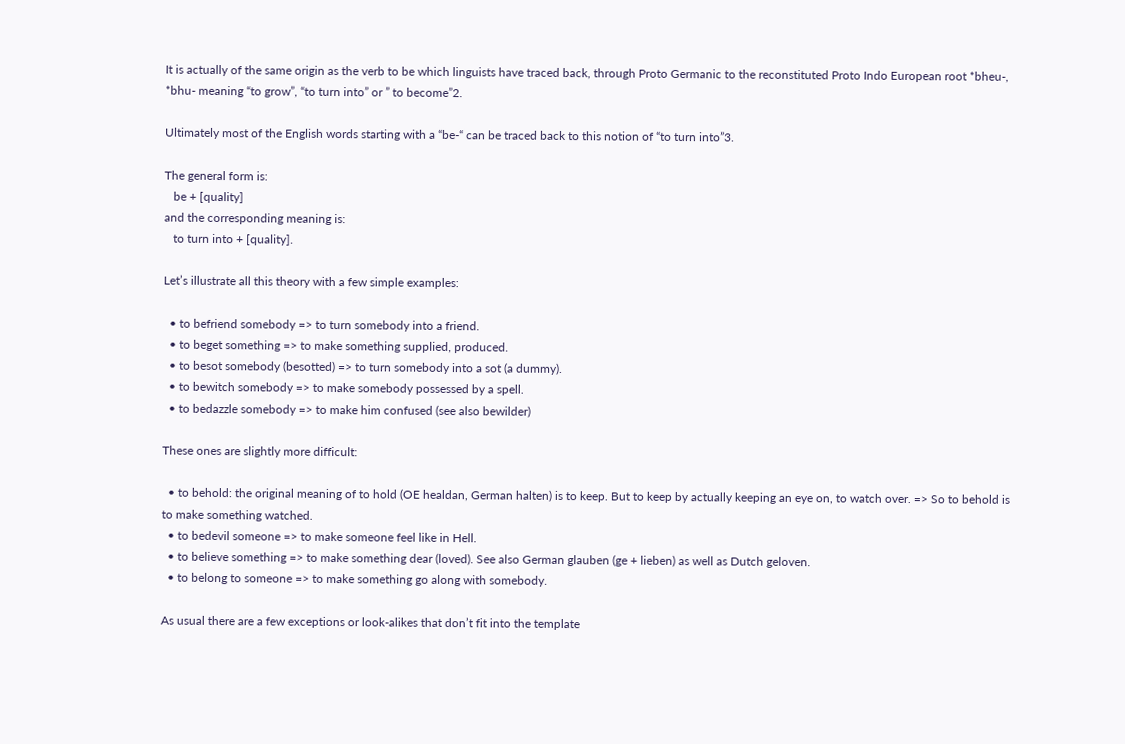It is actually of the same origin as the verb to be which linguists have traced back, through Proto Germanic to the reconstituted Proto Indo European root *bheu-, *bhu- meaning “to grow”, “to turn into” or ” to become”2.

Ultimately most of the English words starting with a “be-“ can be traced back to this notion of “to turn into”3.

The general form is:
   be + [quality]
and the corresponding meaning is:
   to turn into + [quality].

Let’s illustrate all this theory with a few simple examples:

  • to befriend somebody => to turn somebody into a friend.
  • to beget something => to make something supplied, produced.
  • to besot somebody (besotted) => to turn somebody into a sot (a dummy).
  • to bewitch somebody => to make somebody possessed by a spell.
  • to bedazzle somebody => to make him confused (see also bewilder)

These ones are slightly more difficult:

  • to behold: the original meaning of to hold (OE healdan, German halten) is to keep. But to keep by actually keeping an eye on, to watch over. => So to behold is to make something watched.
  • to bedevil someone => to make someone feel like in Hell.
  • to believe something => to make something dear (loved). See also German glauben (ge + lieben) as well as Dutch geloven.
  • to belong to someone => to make something go along with somebody.

As usual there are a few exceptions or look-alikes that don’t fit into the template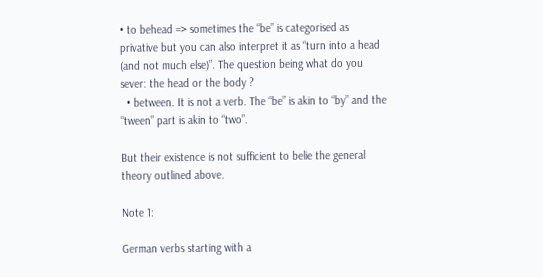• to behead => sometimes the “be” is categorised as privative but you can also interpret it as “turn into a head (and not much else)”. The question being what do you sever: the head or the body ?
  • between. It is not a verb. The “be” is akin to “by” and the “tween” part is akin to “two”.

But their existence is not sufficient to belie the general theory outlined above.

Note 1:

German verbs starting with a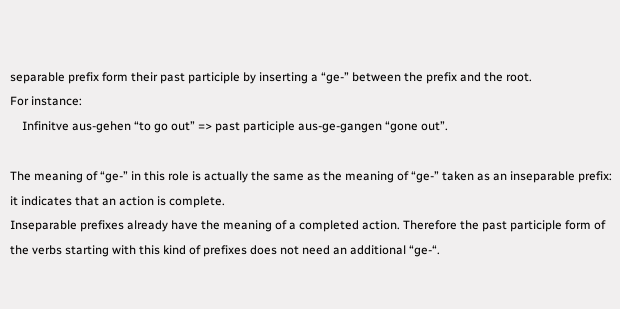separable prefix form their past participle by inserting a “ge-” between the prefix and the root.
For instance:
    Infinitve aus-gehen “to go out” => past participle aus-ge-gangen “gone out”.

The meaning of “ge-” in this role is actually the same as the meaning of “ge-” taken as an inseparable prefix: it indicates that an action is complete.
Inseparable prefixes already have the meaning of a completed action. Therefore the past participle form of the verbs starting with this kind of prefixes does not need an additional “ge-“.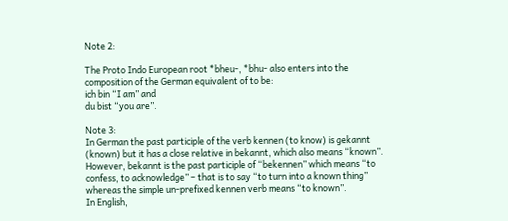Note 2:

The Proto Indo European root *bheu-, *bhu- also enters into the composition of the German equivalent of to be:
ich bin “I am” and
du bist “you are”.

Note 3:
In German the past participle of the verb kennen (to know) is gekannt (known) but it has a close relative in bekannt, which also means “known”.
However, bekannt is the past participle of “bekennen” which means “to confess, to acknowledge” – that is to say “to turn into a known thing” whereas the simple un-prefixed kennen verb means “to known”.
In English,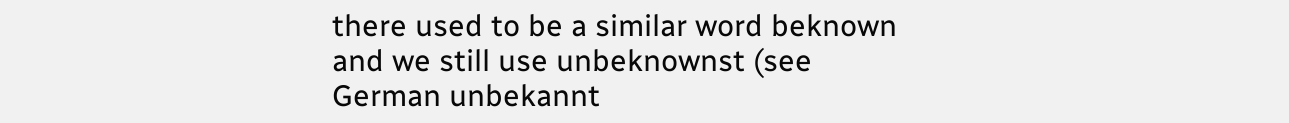there used to be a similar word beknown and we still use unbeknownst (see German unbekannt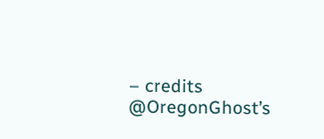– credits @OregonGhost’s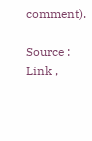comment).

Source : Link ,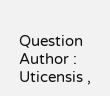Question Author : Uticensis ,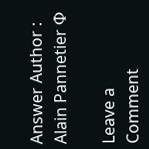Answer Author : Alain Pannetier Φ

Leave a Comment